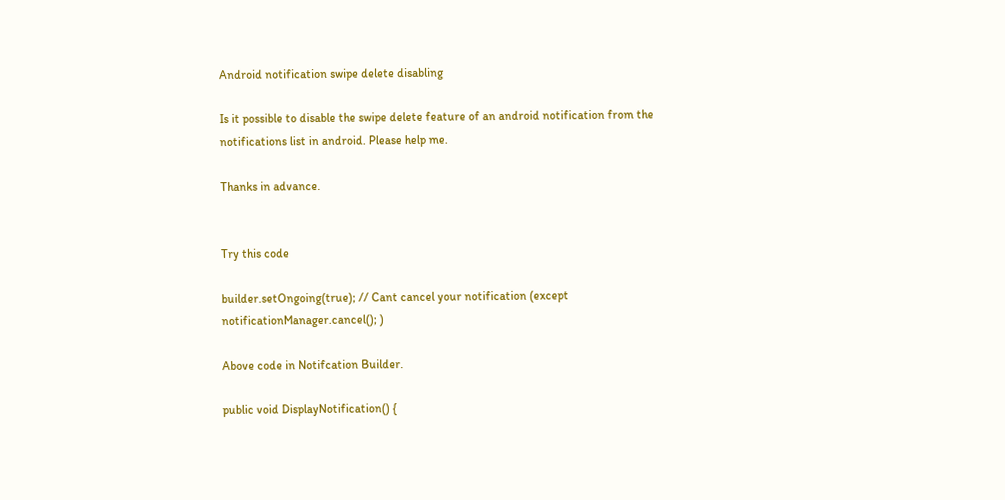Android notification swipe delete disabling

Is it possible to disable the swipe delete feature of an android notification from the notifications list in android. Please help me.

Thanks in advance.


Try this code

builder.setOngoing(true); // Cant cancel your notification (except notificationManager.cancel(); )

Above code in Notifcation Builder.

public void DisplayNotification() {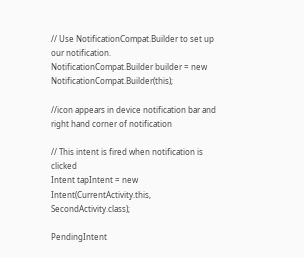// Use NotificationCompat.Builder to set up our notification.
NotificationCompat.Builder builder = new NotificationCompat.Builder(this);

//icon appears in device notification bar and right hand corner of notification

// This intent is fired when notification is clicked
Intent tapIntent = new Intent(CurrentActivity.this, SecondActivity.class);

PendingIntent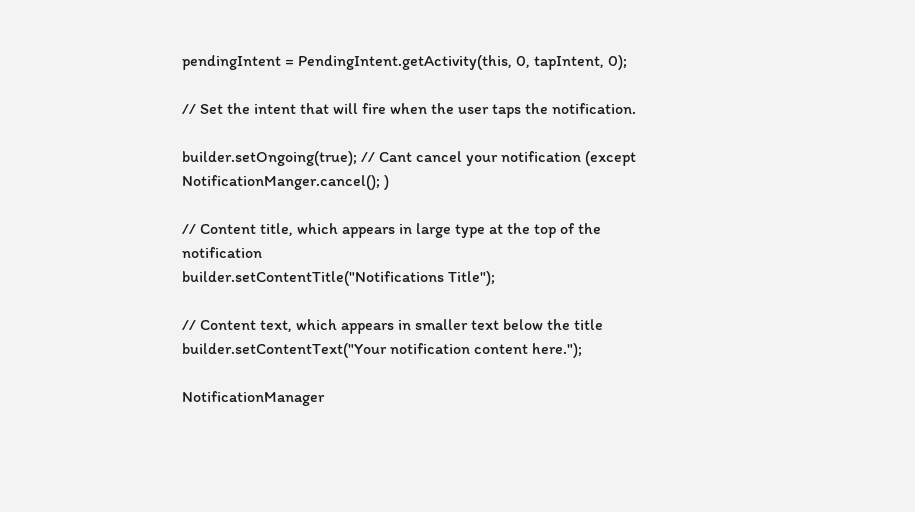pendingIntent = PendingIntent.getActivity(this, 0, tapIntent, 0);

// Set the intent that will fire when the user taps the notification.

builder.setOngoing(true); // Cant cancel your notification (except NotificationManger.cancel(); )

// Content title, which appears in large type at the top of the notification
builder.setContentTitle("Notifications Title");

// Content text, which appears in smaller text below the title
builder.setContentText("Your notification content here.");

NotificationManager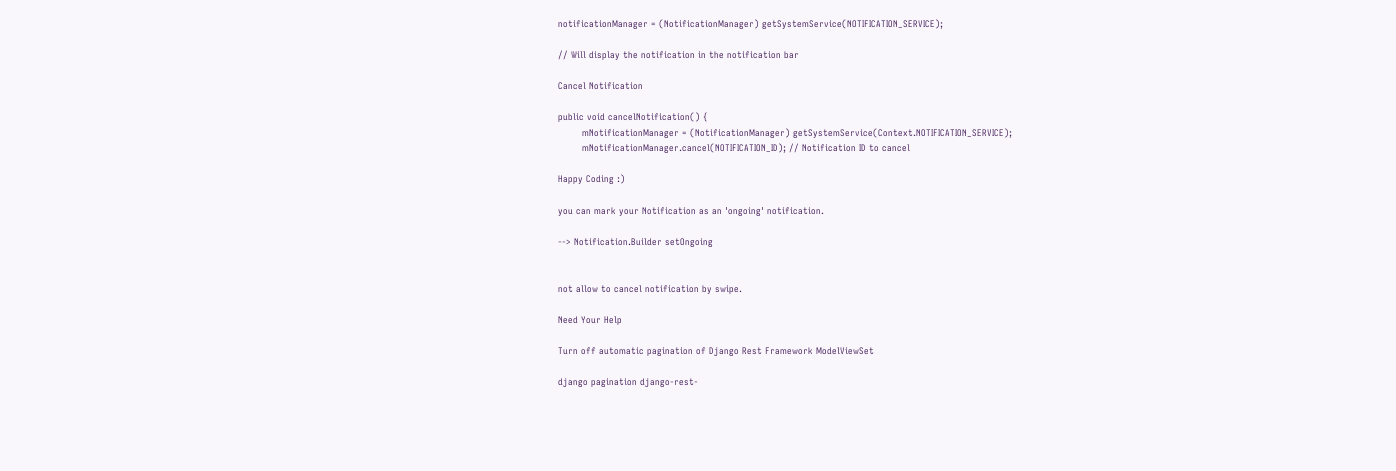notificationManager = (NotificationManager) getSystemService(NOTIFICATION_SERVICE);

// Will display the notification in the notification bar

Cancel Notification

public void cancelNotification() {
        mNotificationManager = (NotificationManager) getSystemService(Context.NOTIFICATION_SERVICE);
        mNotificationManager.cancel(NOTIFICATION_ID); // Notification ID to cancel

Happy Coding :)

you can mark your Notification as an 'ongoing' notification.

--> Notification.Builder setOngoing


not allow to cancel notification by swipe.

Need Your Help

Turn off automatic pagination of Django Rest Framework ModelViewSet

django pagination django-rest-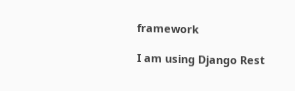framework

I am using Django Rest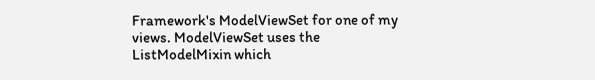Framework's ModelViewSet for one of my views. ModelViewSet uses the ListModelMixin which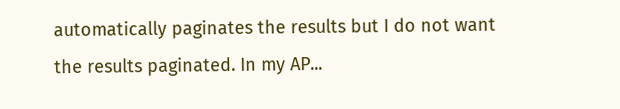automatically paginates the results but I do not want the results paginated. In my AP...